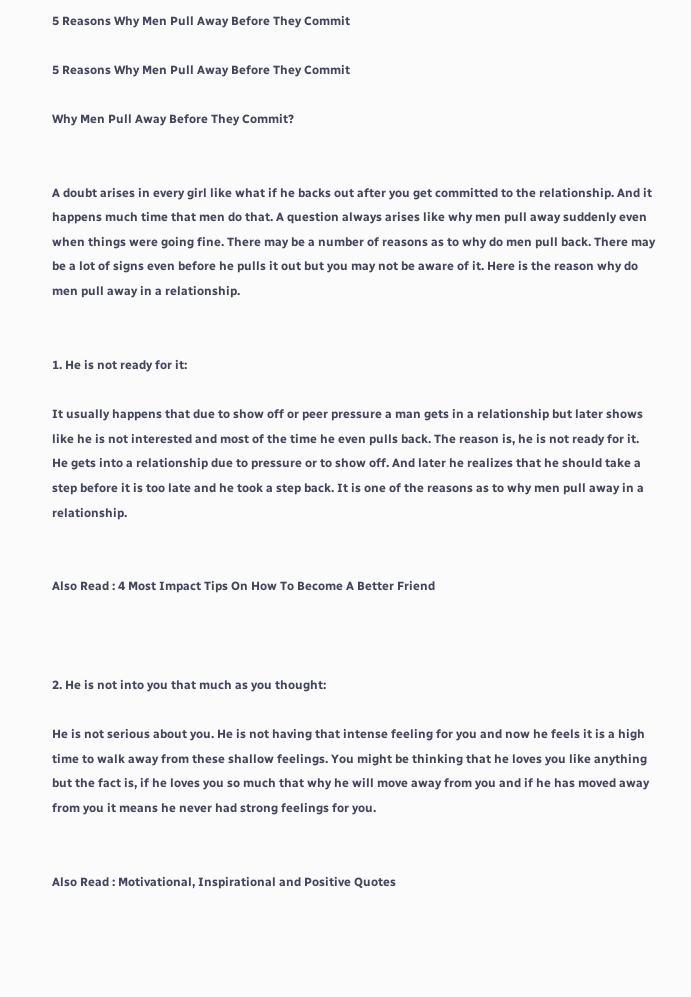5 Reasons Why Men Pull Away Before They Commit

5 Reasons Why Men Pull Away Before They Commit

Why Men Pull Away Before They Commit?


A doubt arises in every girl like what if he backs out after you get committed to the relationship. And it happens much time that men do that. A question always arises like why men pull away suddenly even when things were going fine. There may be a number of reasons as to why do men pull back. There may be a lot of signs even before he pulls it out but you may not be aware of it. Here is the reason why do men pull away in a relationship.


1. He is not ready for it:

It usually happens that due to show off or peer pressure a man gets in a relationship but later shows like he is not interested and most of the time he even pulls back. The reason is, he is not ready for it. He gets into a relationship due to pressure or to show off. And later he realizes that he should take a step before it is too late and he took a step back. It is one of the reasons as to why men pull away in a relationship.


Also Read : 4 Most Impact Tips On How To Become A Better Friend



2. He is not into you that much as you thought:

He is not serious about you. He is not having that intense feeling for you and now he feels it is a high time to walk away from these shallow feelings. You might be thinking that he loves you like anything but the fact is, if he loves you so much that why he will move away from you and if he has moved away from you it means he never had strong feelings for you.


Also Read : Motivational, Inspirational and Positive Quotes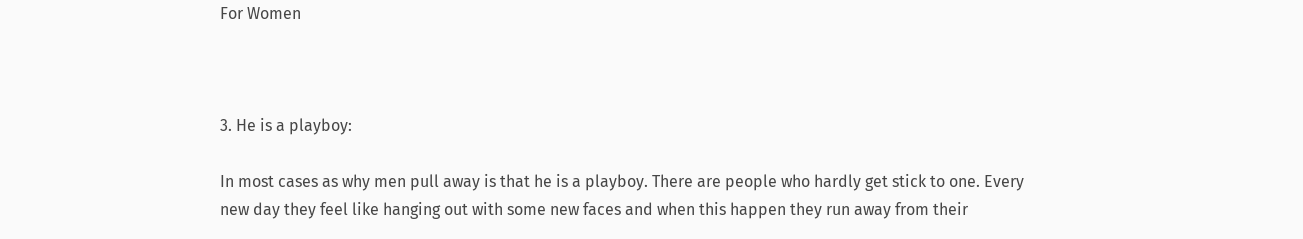For Women



3. He is a playboy:

In most cases as why men pull away is that he is a playboy. There are people who hardly get stick to one. Every new day they feel like hanging out with some new faces and when this happen they run away from their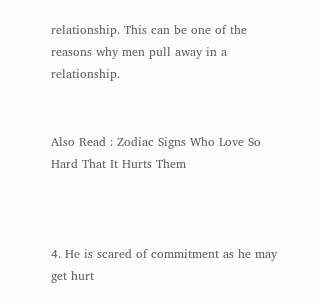relationship. This can be one of the reasons why men pull away in a relationship.


Also Read : Zodiac Signs Who Love So Hard That It Hurts Them



4. He is scared of commitment as he may get hurt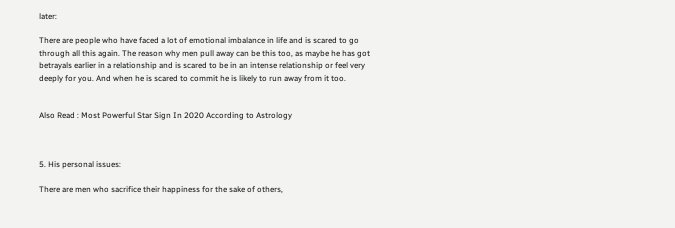later:

There are people who have faced a lot of emotional imbalance in life and is scared to go through all this again. The reason why men pull away can be this too, as maybe he has got betrayals earlier in a relationship and is scared to be in an intense relationship or feel very deeply for you. And when he is scared to commit he is likely to run away from it too.


Also Read : Most Powerful Star Sign In 2020 According to Astrology



5. His personal issues:

There are men who sacrifice their happiness for the sake of others,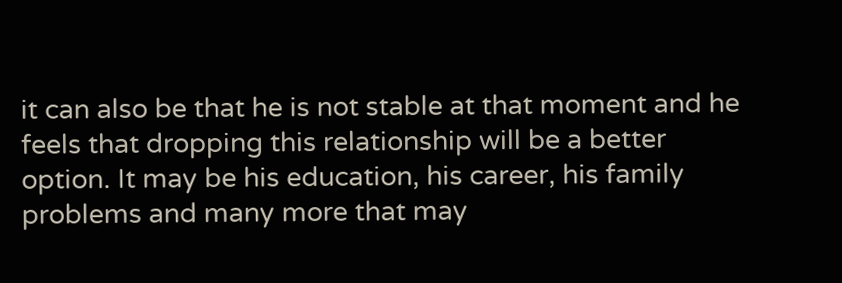it can also be that he is not stable at that moment and he feels that dropping this relationship will be a better option. It may be his education, his career, his family problems and many more that may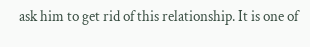ask him to get rid of this relationship. It is one of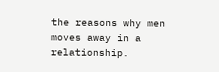the reasons why men moves away in a relationship.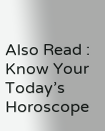Also Read : Know Your Today’s Horoscope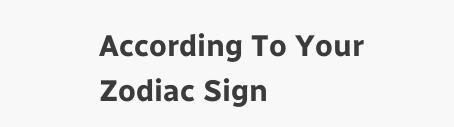According To Your Zodiac Sign